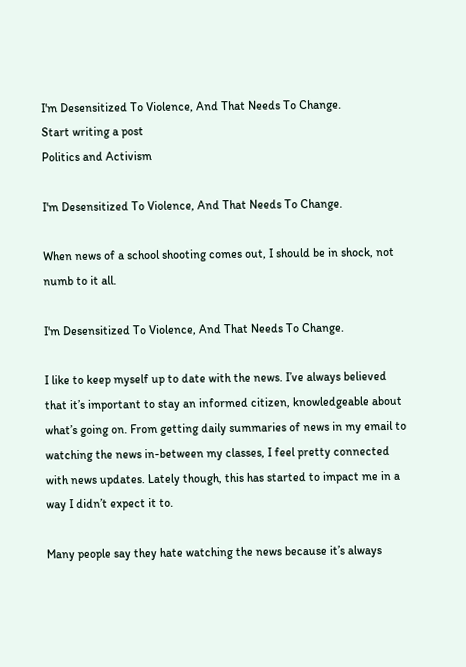I'm Desensitized To Violence, And That Needs To Change.
Start writing a post
Politics and Activism

I'm Desensitized To Violence, And That Needs To Change.

When news of a school shooting comes out, I should be in shock, not numb to it all.

I'm Desensitized To Violence, And That Needs To Change.

I like to keep myself up to date with the news. I’ve always believed that it’s important to stay an informed citizen, knowledgeable about what’s going on. From getting daily summaries of news in my email to watching the news in-between my classes, I feel pretty connected with news updates. Lately though, this has started to impact me in a way I didn’t expect it to.

Many people say they hate watching the news because it’s always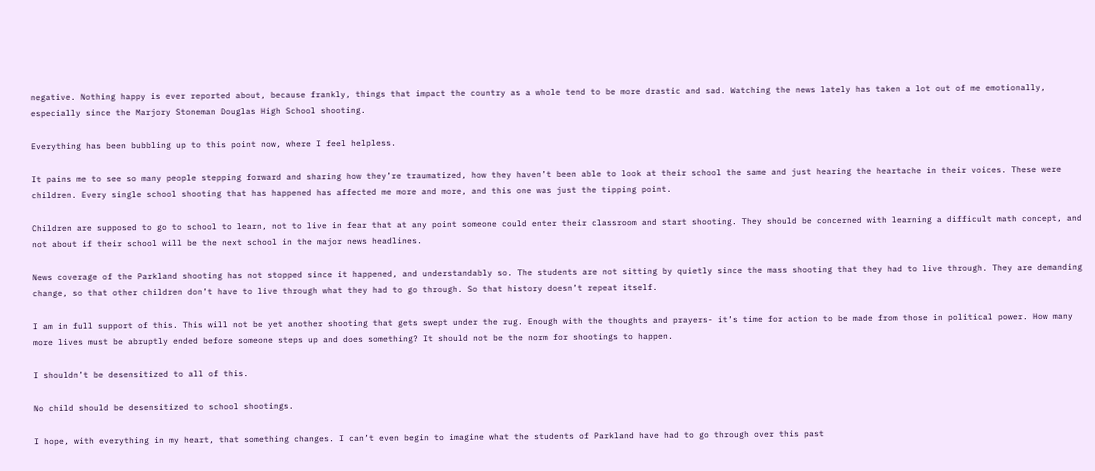negative. Nothing happy is ever reported about, because frankly, things that impact the country as a whole tend to be more drastic and sad. Watching the news lately has taken a lot out of me emotionally, especially since the Marjory Stoneman Douglas High School shooting.

Everything has been bubbling up to this point now, where I feel helpless.

It pains me to see so many people stepping forward and sharing how they’re traumatized, how they haven’t been able to look at their school the same and just hearing the heartache in their voices. These were children. Every single school shooting that has happened has affected me more and more, and this one was just the tipping point.

Children are supposed to go to school to learn, not to live in fear that at any point someone could enter their classroom and start shooting. They should be concerned with learning a difficult math concept, and not about if their school will be the next school in the major news headlines.

News coverage of the Parkland shooting has not stopped since it happened, and understandably so. The students are not sitting by quietly since the mass shooting that they had to live through. They are demanding change, so that other children don’t have to live through what they had to go through. So that history doesn’t repeat itself.

I am in full support of this. This will not be yet another shooting that gets swept under the rug. Enough with the thoughts and prayers- it’s time for action to be made from those in political power. How many more lives must be abruptly ended before someone steps up and does something? It should not be the norm for shootings to happen.

I shouldn’t be desensitized to all of this.

No child should be desensitized to school shootings.

I hope, with everything in my heart, that something changes. I can’t even begin to imagine what the students of Parkland have had to go through over this past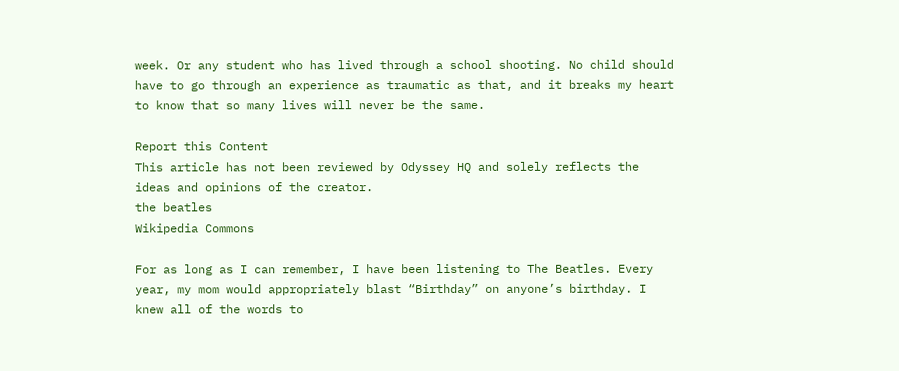week. Or any student who has lived through a school shooting. No child should have to go through an experience as traumatic as that, and it breaks my heart to know that so many lives will never be the same.

Report this Content
This article has not been reviewed by Odyssey HQ and solely reflects the ideas and opinions of the creator.
the beatles
Wikipedia Commons

For as long as I can remember, I have been listening to The Beatles. Every year, my mom would appropriately blast “Birthday” on anyone’s birthday. I knew all of the words to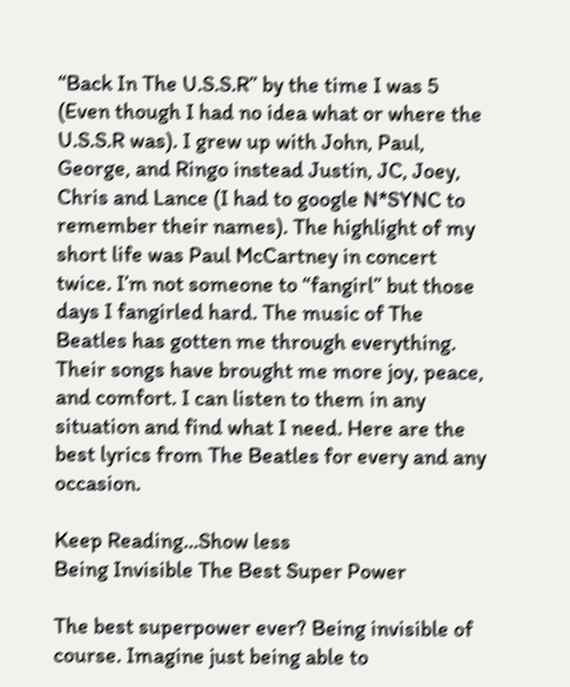“Back In The U.S.S.R” by the time I was 5 (Even though I had no idea what or where the U.S.S.R was). I grew up with John, Paul, George, and Ringo instead Justin, JC, Joey, Chris and Lance (I had to google N*SYNC to remember their names). The highlight of my short life was Paul McCartney in concert twice. I’m not someone to “fangirl” but those days I fangirled hard. The music of The Beatles has gotten me through everything. Their songs have brought me more joy, peace, and comfort. I can listen to them in any situation and find what I need. Here are the best lyrics from The Beatles for every and any occasion.

Keep Reading...Show less
Being Invisible The Best Super Power

The best superpower ever? Being invisible of course. Imagine just being able to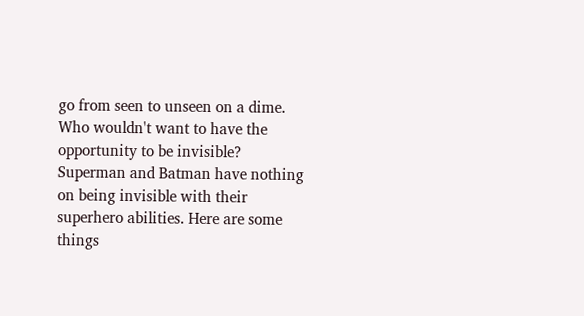go from seen to unseen on a dime. Who wouldn't want to have the opportunity to be invisible? Superman and Batman have nothing on being invisible with their superhero abilities. Here are some things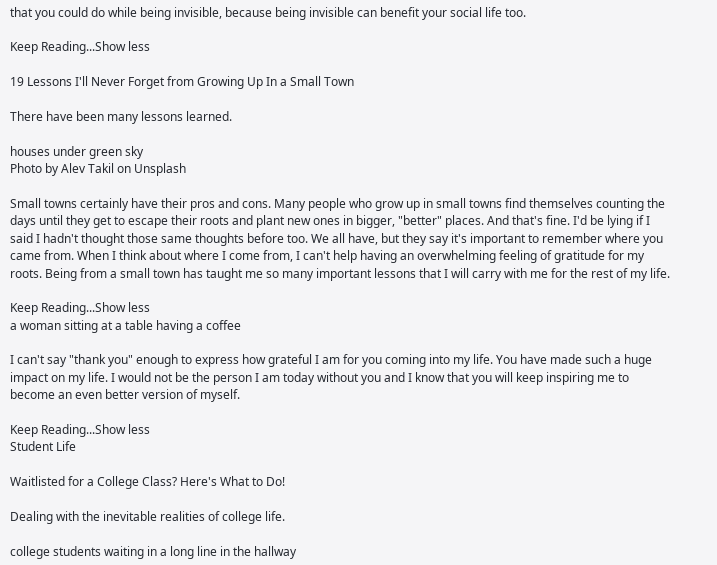that you could do while being invisible, because being invisible can benefit your social life too.

Keep Reading...Show less

19 Lessons I'll Never Forget from Growing Up In a Small Town

There have been many lessons learned.

houses under green sky
Photo by Alev Takil on Unsplash

Small towns certainly have their pros and cons. Many people who grow up in small towns find themselves counting the days until they get to escape their roots and plant new ones in bigger, "better" places. And that's fine. I'd be lying if I said I hadn't thought those same thoughts before too. We all have, but they say it's important to remember where you came from. When I think about where I come from, I can't help having an overwhelming feeling of gratitude for my roots. Being from a small town has taught me so many important lessons that I will carry with me for the rest of my life.

Keep Reading...Show less
a woman sitting at a table having a coffee

I can't say "thank you" enough to express how grateful I am for you coming into my life. You have made such a huge impact on my life. I would not be the person I am today without you and I know that you will keep inspiring me to become an even better version of myself.

Keep Reading...Show less
Student Life

Waitlisted for a College Class? Here's What to Do!

Dealing with the inevitable realities of college life.

college students waiting in a long line in the hallway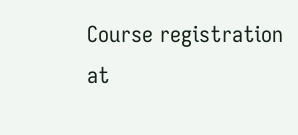Course registration at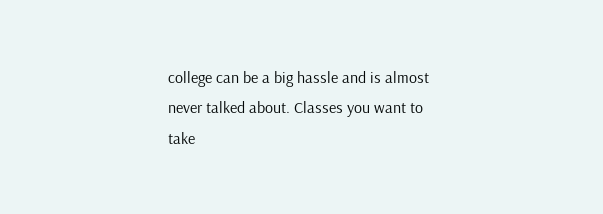college can be a big hassle and is almost never talked about. Classes you want to take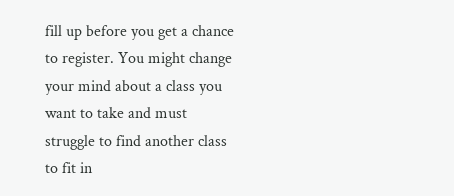fill up before you get a chance to register. You might change your mind about a class you want to take and must struggle to find another class to fit in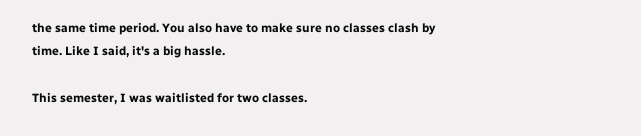the same time period. You also have to make sure no classes clash by time. Like I said, it's a big hassle.

This semester, I was waitlisted for two classes.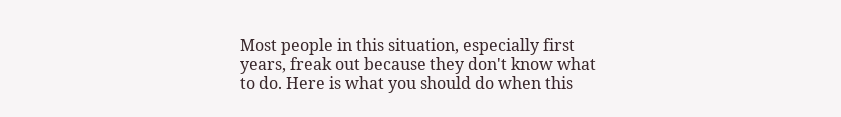Most people in this situation, especially first years, freak out because they don't know what to do. Here is what you should do when this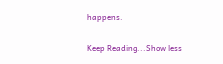happens.

Keep Reading...Show less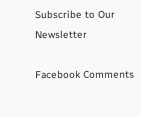Subscribe to Our Newsletter

Facebook Comments